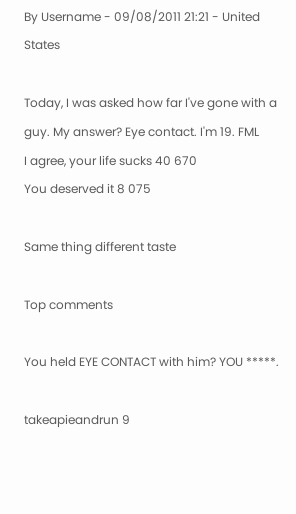By Username - 09/08/2011 21:21 - United States

Today, I was asked how far I've gone with a guy. My answer? Eye contact. I'm 19. FML
I agree, your life sucks 40 670
You deserved it 8 075

Same thing different taste

Top comments

You held EYE CONTACT with him? YOU *****.

takeapieandrun 9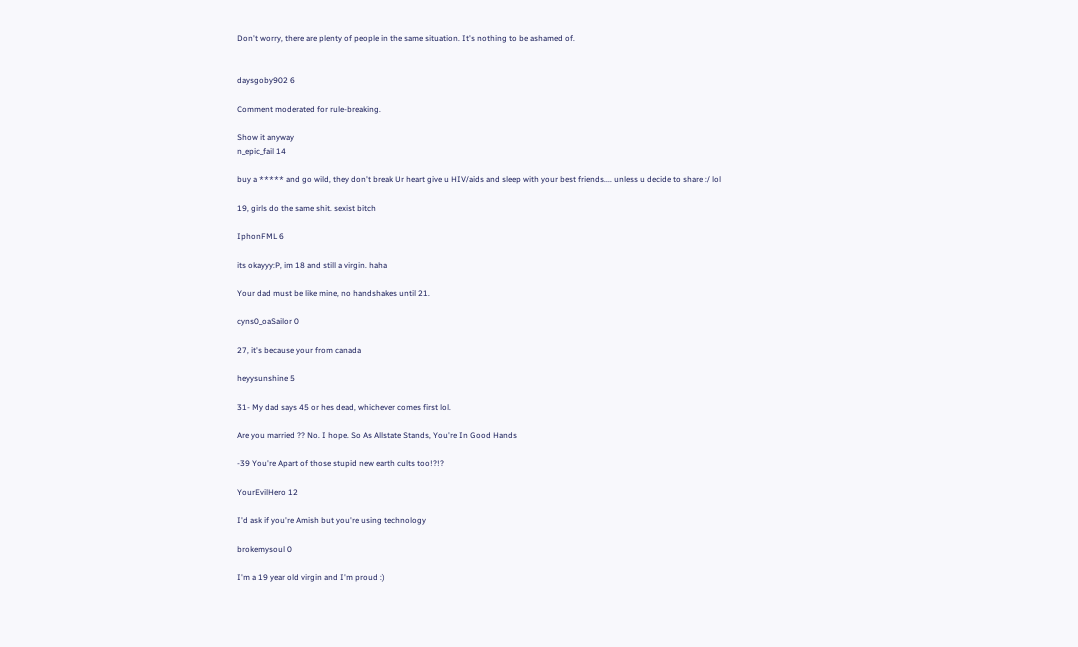Don't worry, there are plenty of people in the same situation. It's nothing to be ashamed of.


daysgoby902 6

Comment moderated for rule-breaking.

Show it anyway
n_epic_fail 14

buy a ***** and go wild, they don't break Ur heart give u HIV/aids and sleep with your best friends.... unless u decide to share :/ lol

19, girls do the same shit. sexist bitch

IphonFML 6

its okayyy:P, im 18 and still a virgin. haha

Your dad must be like mine, no handshakes until 21.

cyns0_oaSailor 0

27, it's because your from canada

heyysunshine 5

31- My dad says 45 or hes dead, whichever comes first lol.

Are you married ?? No. I hope. So As Allstate Stands, You're In Good Hands

-39 You're Apart of those stupid new earth cults too!?!?

YourEvilHero 12

I'd ask if you're Amish but you're using technology

brokemysoul 0

I'm a 19 year old virgin and I'm proud :)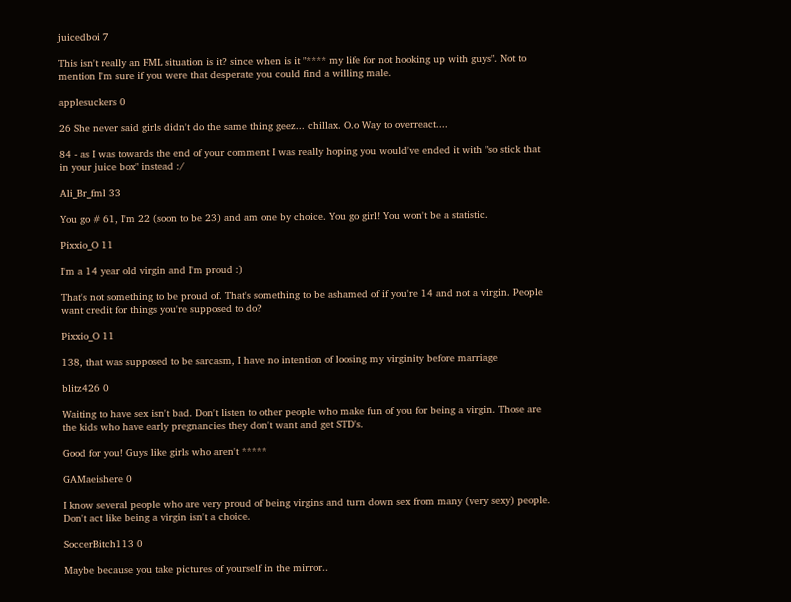juicedboi 7

This isn't really an FML situation is it? since when is it "**** my life for not hooking up with guys". Not to mention I'm sure if you were that desperate you could find a willing male.

applesuckers 0

26 She never said girls didn't do the same thing geez... chillax. O.o Way to overreact....

84 - as I was towards the end of your comment I was really hoping you would've ended it with "so stick that in your juice box" instead :/

Ali_Br_fml 33

You go # 61, I'm 22 (soon to be 23) and am one by choice. You go girl! You won't be a statistic.

Pixxio_O 11

I'm a 14 year old virgin and I'm proud :)

That's not something to be proud of. That's something to be ashamed of if you're 14 and not a virgin. People want credit for things you're supposed to do?

Pixxio_O 11

138, that was supposed to be sarcasm, I have no intention of loosing my virginity before marriage

blitz426 0

Waiting to have sex isn't bad. Don't listen to other people who make fun of you for being a virgin. Those are the kids who have early pregnancies they don't want and get STD's.

Good for you! Guys like girls who aren't *****

GAMaeishere 0

I know several people who are very proud of being virgins and turn down sex from many (very sexy) people. Don't act like being a virgin isn't a choice.

SoccerBitch113 0

Maybe because you take pictures of yourself in the mirror..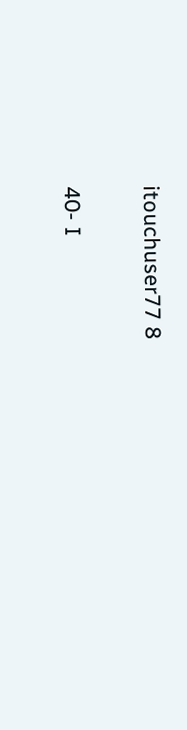itouchuser77 8

40- I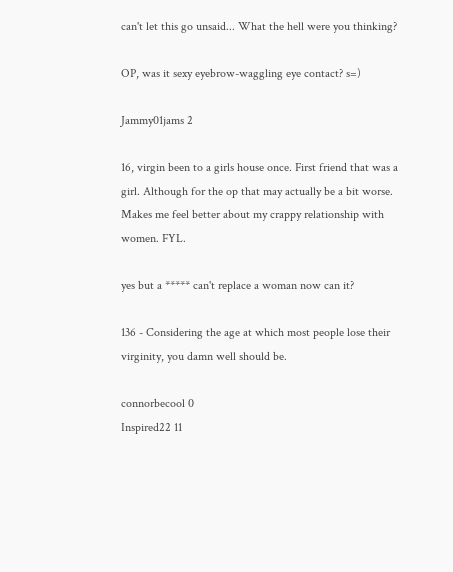can't let this go unsaid... What the hell were you thinking?

OP, was it sexy eyebrow-waggling eye contact? s=)

Jammy01jams 2

16, virgin been to a girls house once. First friend that was a girl. Although for the op that may actually be a bit worse. Makes me feel better about my crappy relationship with women. FYL.

yes but a ***** can't replace a woman now can it?

136 - Considering the age at which most people lose their virginity, you damn well should be.

connorbecool 0
Inspired22 11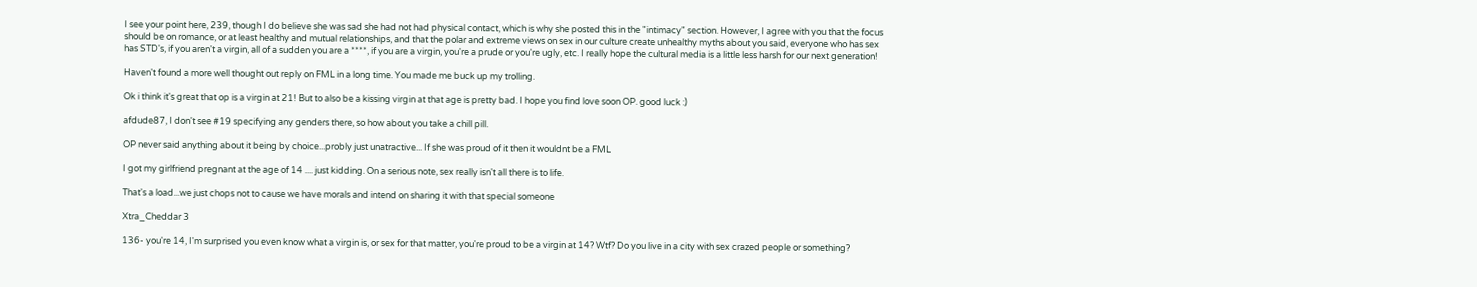I see your point here, 239, though I do believe she was sad she had not had physical contact, which is why she posted this in the "intimacy" section. However, I agree with you that the focus should be on romance, or at least healthy and mutual relationships, and that the polar and extreme views on sex in our culture create unhealthy myths about you said, everyone who has sex has STD's, if you aren't a virgin, all of a sudden you are a ****, if you are a virgin, you're a prude or you're ugly, etc. I really hope the cultural media is a little less harsh for our next generation!

Haven't found a more well thought out reply on FML in a long time. You made me buck up my trolling.

Ok i think it's great that op is a virgin at 21! But to also be a kissing virgin at that age is pretty bad. I hope you find love soon OP. good luck :)

afdude87, I don't see #19 specifying any genders there, so how about you take a chill pill.

OP never said anything about it being by choice...probly just unatractive... If she was proud of it then it wouldnt be a FML

I got my girlfriend pregnant at the age of 14 .... just kidding. On a serious note, sex really isn't all there is to life.

That's a load...we just chops not to cause we have morals and intend on sharing it with that special someone

Xtra_Cheddar 3

136- you're 14, I'm surprised you even know what a virgin is, or sex for that matter, you're proud to be a virgin at 14? Wtf? Do you live in a city with sex crazed people or something?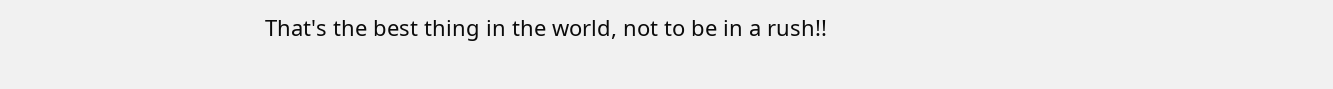That's the best thing in the world, not to be in a rush!!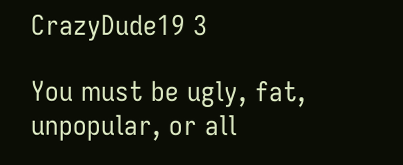CrazyDude19 3

You must be ugly, fat, unpopular, or all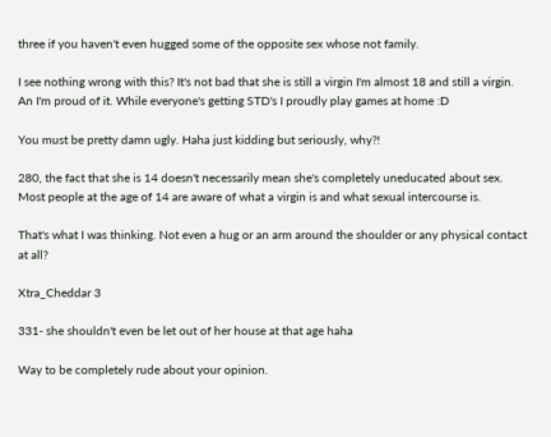three if you haven't even hugged some of the opposite sex whose not family.

I see nothing wrong with this? It's not bad that she is still a virgin I'm almost 18 and still a virgin. An I'm proud of it. While everyone's getting STD's I proudly play games at home :D

You must be pretty damn ugly. Haha just kidding but seriously, why?!

280, the fact that she is 14 doesn't necessarily mean she's completely uneducated about sex. Most people at the age of 14 are aware of what a virgin is and what sexual intercourse is.

That's what I was thinking. Not even a hug or an arm around the shoulder or any physical contact at all?

Xtra_Cheddar 3

331- she shouldn't even be let out of her house at that age haha

Way to be completely rude about your opinion.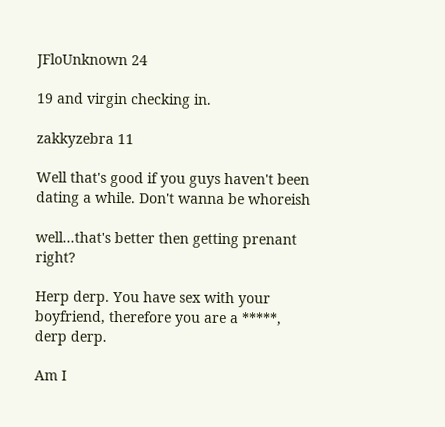JFloUnknown 24

19 and virgin checking in.

zakkyzebra 11

Well that's good if you guys haven't been dating a while. Don't wanna be whoreish

well...that's better then getting prenant right?

Herp derp. You have sex with your boyfriend, therefore you are a *****, derp derp.

Am I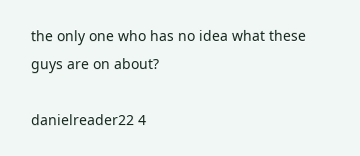the only one who has no idea what these guys are on about?

danielreader22 4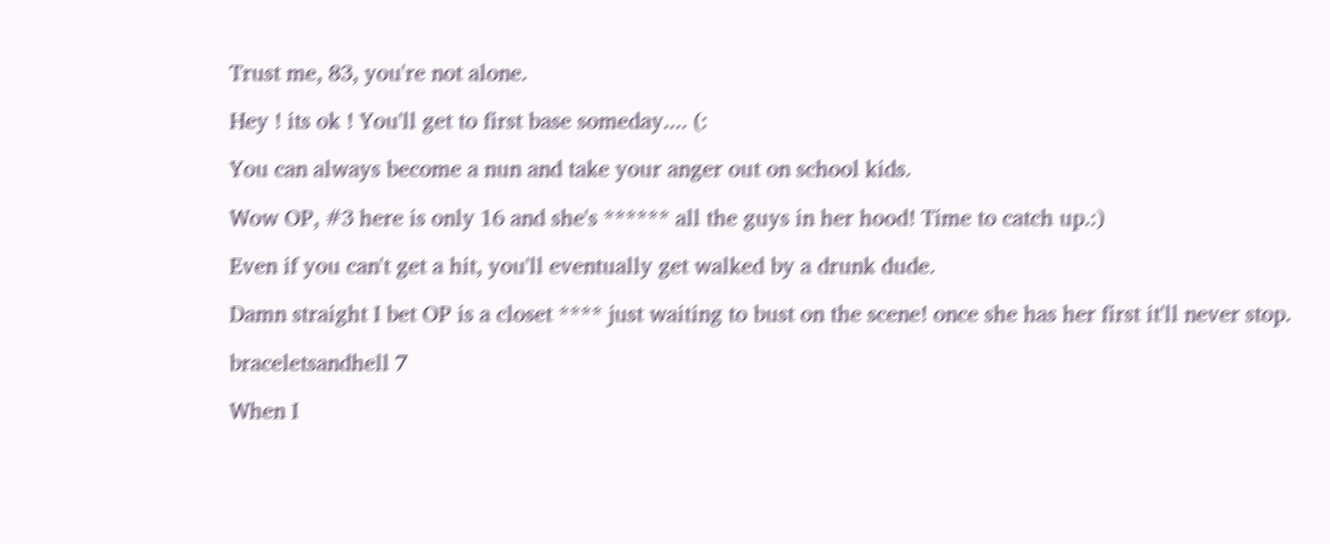Trust me, 83, you're not alone.

Hey ! its ok ! You'll get to first base someday.... (:

You can always become a nun and take your anger out on school kids.

Wow OP, #3 here is only 16 and she's ****** all the guys in her hood! Time to catch up.:)

Even if you can't get a hit, you'll eventually get walked by a drunk dude.

Damn straight I bet OP is a closet **** just waiting to bust on the scene! once she has her first it'll never stop.

braceletsandhell 7

When I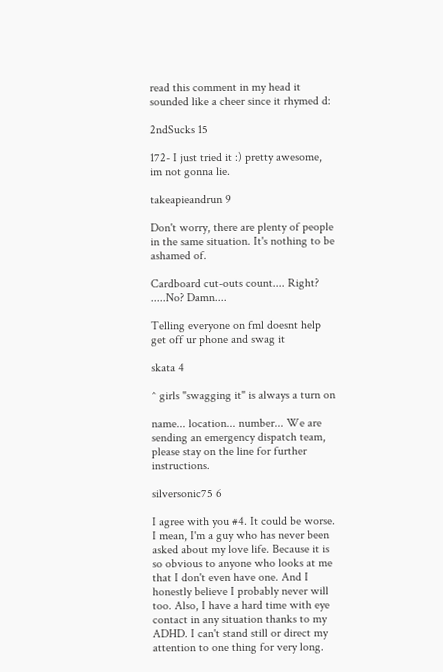read this comment in my head it sounded like a cheer since it rhymed d:

2ndSucks 15

172- I just tried it :) pretty awesome, im not gonna lie.

takeapieandrun 9

Don't worry, there are plenty of people in the same situation. It's nothing to be ashamed of.

Cardboard cut-outs count.... Right? .....No? Damn....

Telling everyone on fml doesnt help get off ur phone and swag it

skata 4

^ girls "swagging it" is always a turn on

name... location... number... We are sending an emergency dispatch team, please stay on the line for further instructions.

silversonic75 6

I agree with you #4. It could be worse. I mean, I'm a guy who has never been asked about my love life. Because it is so obvious to anyone who looks at me that I don't even have one. And I honestly believe I probably never will too. Also, I have a hard time with eye contact in any situation thanks to my ADHD. I can't stand still or direct my attention to one thing for very long.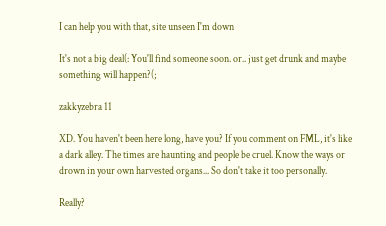I can help you with that, site unseen I'm down

It's not a big deal(: You'll find someone soon. or.. just get drunk and maybe something will happen?(;

zakkyzebra 11

XD. You haven't been here long, have you? If you comment on FML, it's like a dark alley. The times are haunting and people be cruel. Know the ways or drown in your own harvested organs... So don't take it too personally.

Really?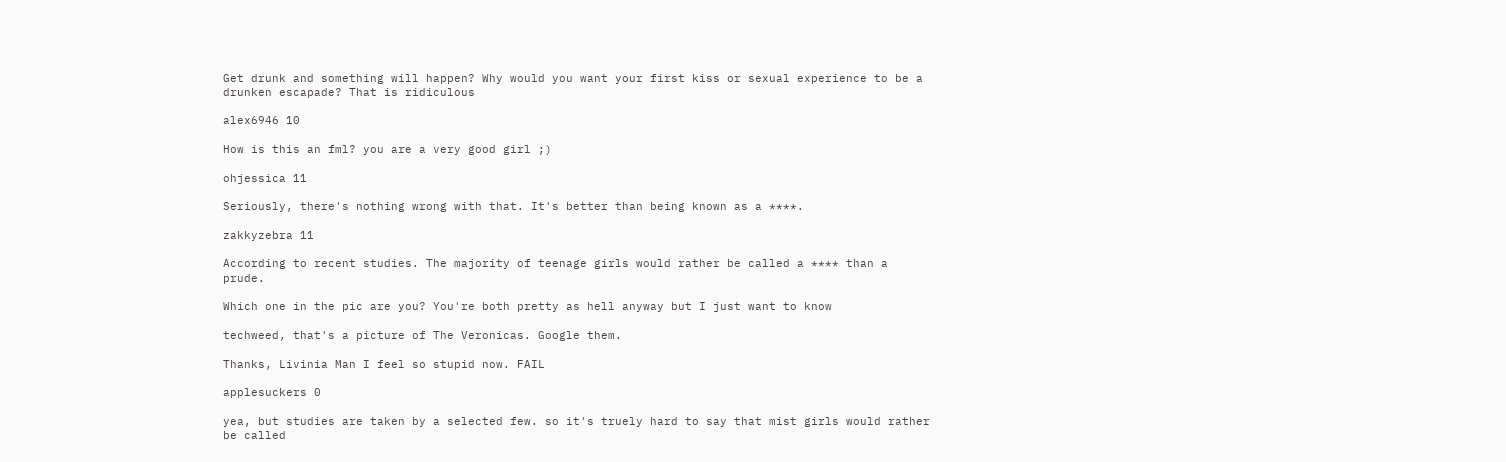Get drunk and something will happen? Why would you want your first kiss or sexual experience to be a drunken escapade? That is ridiculous

alex6946 10

How is this an fml? you are a very good girl ;)

ohjessica 11

Seriously, there's nothing wrong with that. It's better than being known as a ****.

zakkyzebra 11

According to recent studies. The majority of teenage girls would rather be called a **** than a prude.

Which one in the pic are you? You're both pretty as hell anyway but I just want to know

techweed, that's a picture of The Veronicas. Google them.

Thanks, Livinia Man I feel so stupid now. FAIL

applesuckers 0

yea, but studies are taken by a selected few. so it's truely hard to say that mist girls would rather be called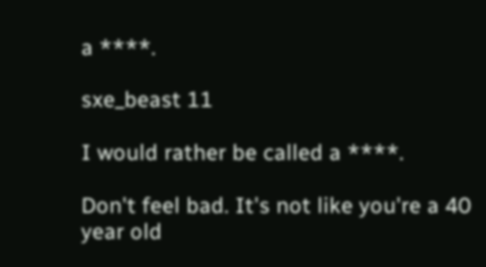a ****.

sxe_beast 11

I would rather be called a ****.

Don't feel bad. It's not like you're a 40 year old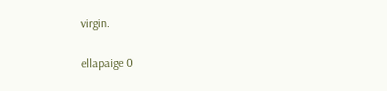virgin.

ellapaige 0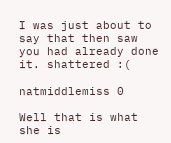I was just about to say that then saw you had already done it. shattered :(

natmiddlemiss 0

Well that is what she is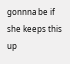gonnna be if she keeps this up